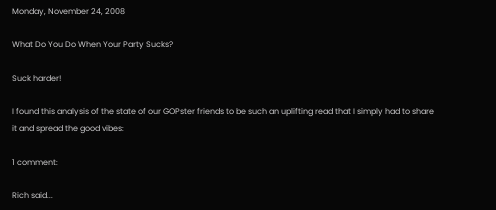Monday, November 24, 2008

What Do You Do When Your Party Sucks?

Suck harder!

I found this analysis of the state of our GOPster friends to be such an uplifting read that I simply had to share it and spread the good vibes:

1 comment:

Rich said...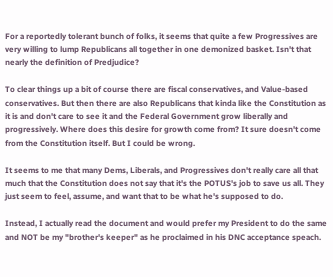For a reportedly tolerant bunch of folks, it seems that quite a few Progressives are very willing to lump Republicans all together in one demonized basket. Isn't that nearly the definition of Predjudice?

To clear things up a bit of course there are fiscal conservatives, and Value-based conservatives. But then there are also Republicans that kinda like the Constitution as it is and don't care to see it and the Federal Government grow liberally and progressively. Where does this desire for growth come from? It sure doesn't come from the Constitution itself. But I could be wrong.

It seems to me that many Dems, Liberals, and Progressives don't really care all that much that the Constitution does not say that it's the POTUS's job to save us all. They just seem to feel, assume, and want that to be what he's supposed to do.

Instead, I actually read the document and would prefer my President to do the same and NOT be my "brother's keeper" as he proclaimed in his DNC acceptance speach.